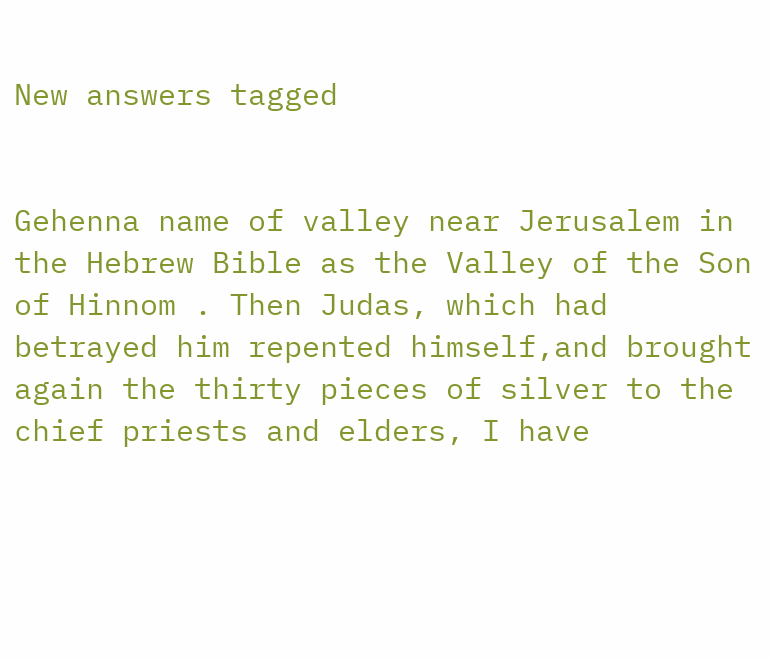New answers tagged


Gehenna name of valley near Jerusalem in the Hebrew Bible as the Valley of the Son of Hinnom . Then Judas, which had betrayed him repented himself,and brought again the thirty pieces of silver to the chief priests and elders, I have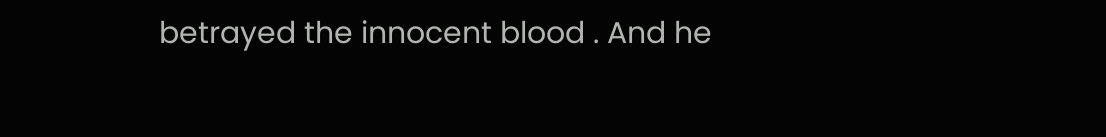betrayed the innocent blood . And he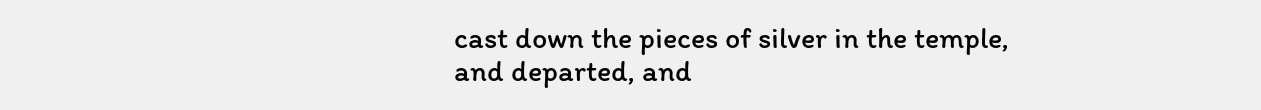cast down the pieces of silver in the temple, and departed, and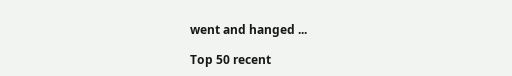went and hanged ...

Top 50 recent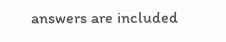answers are included